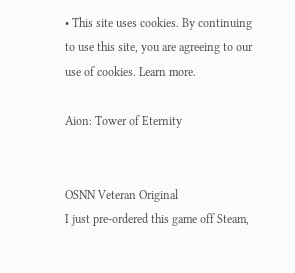• This site uses cookies. By continuing to use this site, you are agreeing to our use of cookies. Learn more.

Aion: Tower of Eternity


OSNN Veteran Original
I just pre-ordered this game off Steam,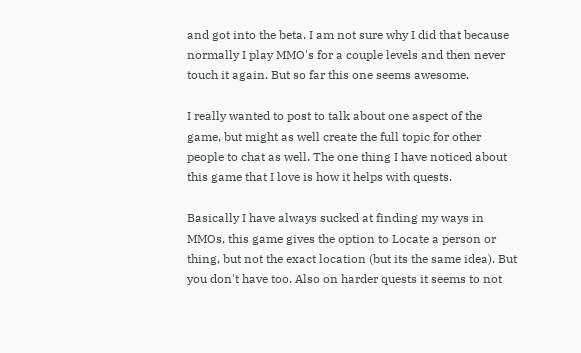and got into the beta. I am not sure why I did that because normally I play MMO's for a couple levels and then never touch it again. But so far this one seems awesome.

I really wanted to post to talk about one aspect of the game, but might as well create the full topic for other people to chat as well. The one thing I have noticed about this game that I love is how it helps with quests.

Basically I have always sucked at finding my ways in MMOs, this game gives the option to Locate a person or thing, but not the exact location (but its the same idea). But you don't have too. Also on harder quests it seems to not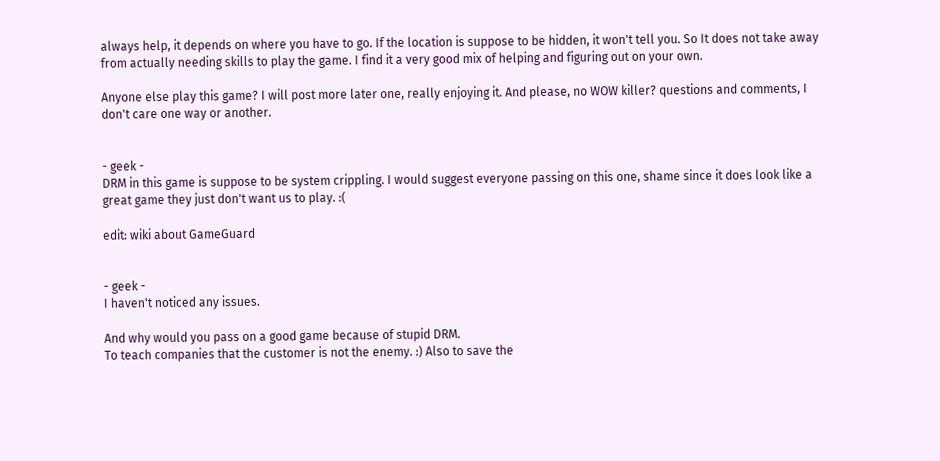always help, it depends on where you have to go. If the location is suppose to be hidden, it won't tell you. So It does not take away from actually needing skills to play the game. I find it a very good mix of helping and figuring out on your own.

Anyone else play this game? I will post more later one, really enjoying it. And please, no WOW killer? questions and comments, I don't care one way or another.


- geek -
DRM in this game is suppose to be system crippling. I would suggest everyone passing on this one, shame since it does look like a great game they just don't want us to play. :(

edit: wiki about GameGuard


- geek -
I haven't noticed any issues.

And why would you pass on a good game because of stupid DRM.
To teach companies that the customer is not the enemy. :) Also to save the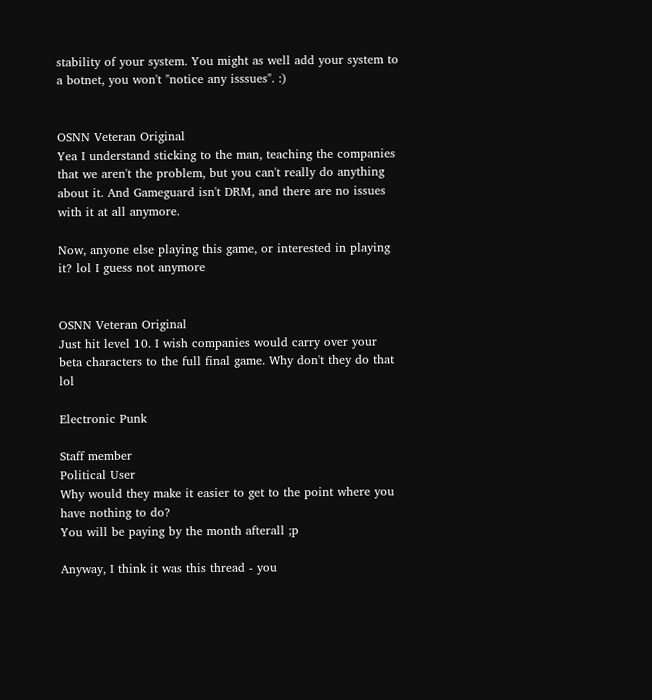stability of your system. You might as well add your system to a botnet, you won't "notice any isssues". :)


OSNN Veteran Original
Yea I understand sticking to the man, teaching the companies that we aren't the problem, but you can't really do anything about it. And Gameguard isn't DRM, and there are no issues with it at all anymore.

Now, anyone else playing this game, or interested in playing it? lol I guess not anymore


OSNN Veteran Original
Just hit level 10. I wish companies would carry over your beta characters to the full final game. Why don't they do that lol

Electronic Punk

Staff member
Political User
Why would they make it easier to get to the point where you have nothing to do?
You will be paying by the month afterall ;p

Anyway, I think it was this thread - you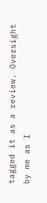tagged it as a review. Oversight by me as I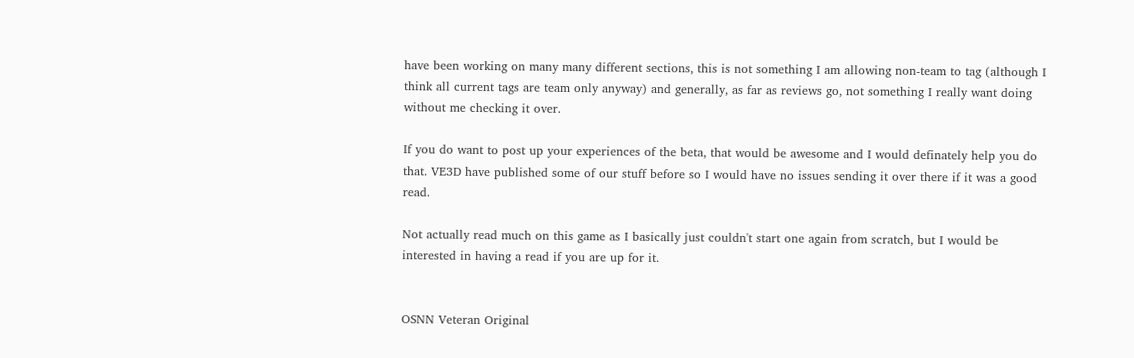have been working on many many different sections, this is not something I am allowing non-team to tag (although I think all current tags are team only anyway) and generally, as far as reviews go, not something I really want doing without me checking it over.

If you do want to post up your experiences of the beta, that would be awesome and I would definately help you do that. VE3D have published some of our stuff before so I would have no issues sending it over there if it was a good read.

Not actually read much on this game as I basically just couldn't start one again from scratch, but I would be interested in having a read if you are up for it.


OSNN Veteran Original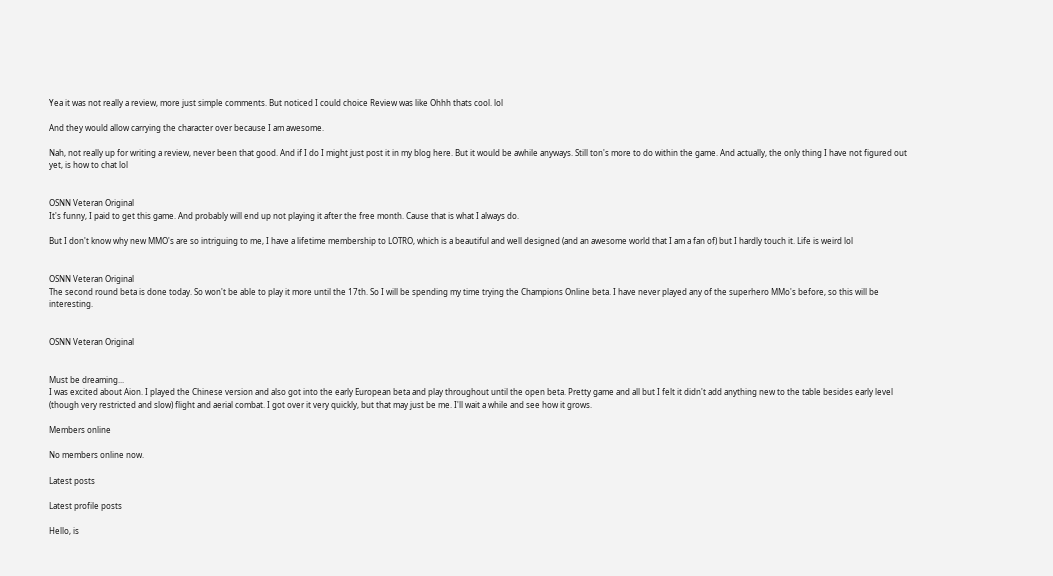Yea it was not really a review, more just simple comments. But noticed I could choice Review was like Ohhh thats cool. lol

And they would allow carrying the character over because I am awesome.

Nah, not really up for writing a review, never been that good. And if I do I might just post it in my blog here. But it would be awhile anyways. Still ton's more to do within the game. And actually, the only thing I have not figured out yet, is how to chat lol


OSNN Veteran Original
It's funny, I paid to get this game. And probably will end up not playing it after the free month. Cause that is what I always do.

But I don't know why new MMO's are so intriguing to me, I have a lifetime membership to LOTRO, which is a beautiful and well designed (and an awesome world that I am a fan of) but I hardly touch it. Life is weird lol


OSNN Veteran Original
The second round beta is done today. So won't be able to play it more until the 17th. So I will be spending my time trying the Champions Online beta. I have never played any of the superhero MMo's before, so this will be interesting.


OSNN Veteran Original


Must be dreaming...
I was excited about Aion. I played the Chinese version and also got into the early European beta and play throughout until the open beta. Pretty game and all but I felt it didn't add anything new to the table besides early level (though very restricted and slow) flight and aerial combat. I got over it very quickly, but that may just be me. I'll wait a while and see how it grows.

Members online

No members online now.

Latest posts

Latest profile posts

Hello, is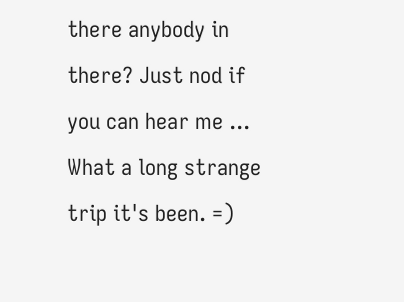there anybody in there? Just nod if you can hear me ...
What a long strange trip it's been. =)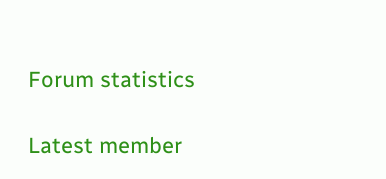Forum statistics

Latest member